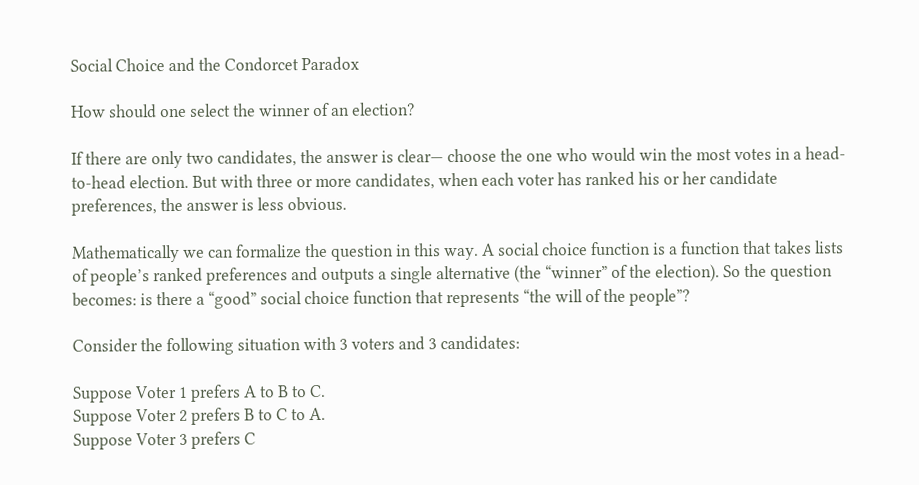Social Choice and the Condorcet Paradox

How should one select the winner of an election?

If there are only two candidates, the answer is clear— choose the one who would win the most votes in a head-to-head election. But with three or more candidates, when each voter has ranked his or her candidate preferences, the answer is less obvious.

Mathematically we can formalize the question in this way. A social choice function is a function that takes lists of people’s ranked preferences and outputs a single alternative (the “winner” of the election). So the question becomes: is there a “good” social choice function that represents “the will of the people”?

Consider the following situation with 3 voters and 3 candidates:

Suppose Voter 1 prefers A to B to C.
Suppose Voter 2 prefers B to C to A.
Suppose Voter 3 prefers C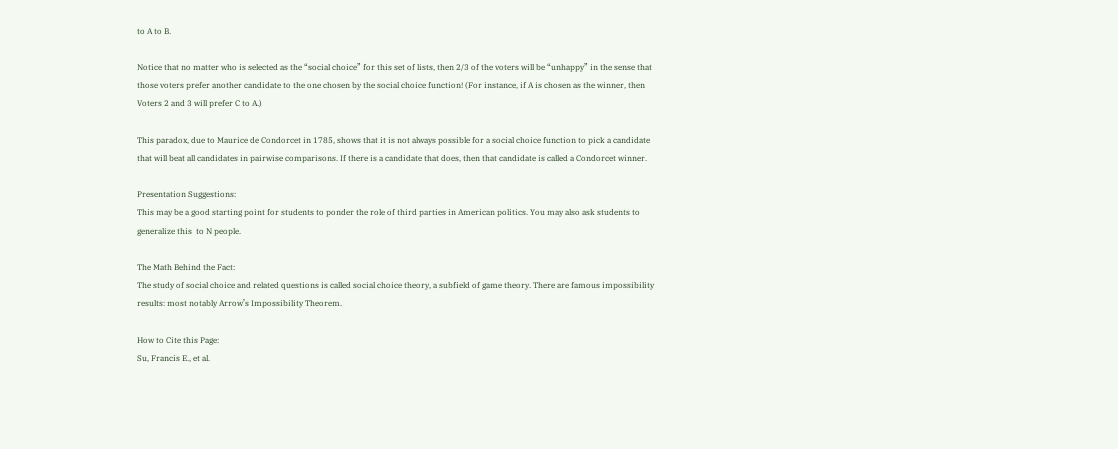to A to B.

Notice that no matter who is selected as the “social choice” for this set of lists, then 2/3 of the voters will be “unhappy” in the sense that those voters prefer another candidate to the one chosen by the social choice function! (For instance, if A is chosen as the winner, then Voters 2 and 3 will prefer C to A.)

This paradox, due to Maurice de Condorcet in 1785, shows that it is not always possible for a social choice function to pick a candidate that will beat all candidates in pairwise comparisons. If there is a candidate that does, then that candidate is called a Condorcet winner.

Presentation Suggestions:
This may be a good starting point for students to ponder the role of third parties in American politics. You may also ask students to generalize this  to N people.

The Math Behind the Fact:
The study of social choice and related questions is called social choice theory, a subfield of game theory. There are famous impossibility results: most notably Arrow’s Impossibility Theorem.

How to Cite this Page:
Su, Francis E., et al.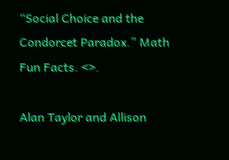“Social Choice and the Condorcet Paradox.” Math Fun Facts. <>.

Alan Taylor and Allison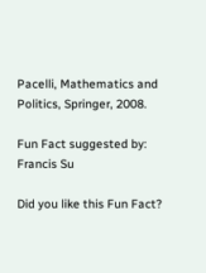Pacelli, Mathematics and Politics, Springer, 2008.

Fun Fact suggested by:
Francis Su

Did you like this Fun Fact?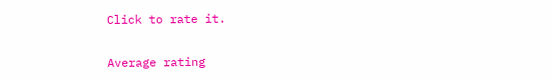Click to rate it.

Average rating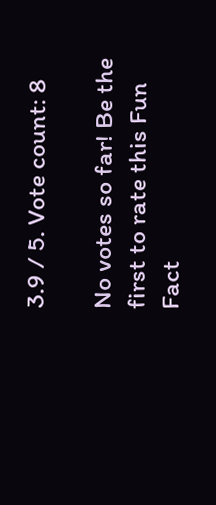3.9 / 5. Vote count: 8

No votes so far! Be the first to rate this Fun Fact